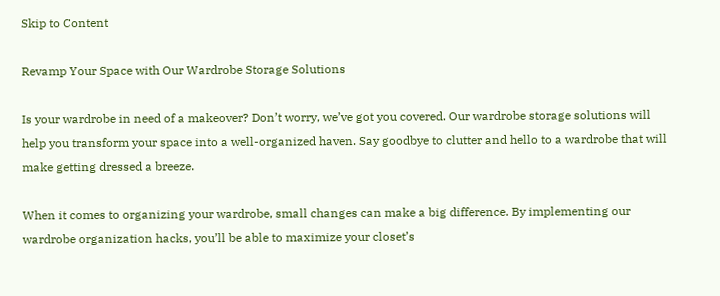Skip to Content

Revamp Your Space with Our Wardrobe Storage Solutions

Is your wardrobe in need of a makeover? Don’t worry, we’ve got you covered. Our wardrobe storage solutions will help you transform your space into a well-organized haven. Say goodbye to clutter and hello to a wardrobe that will make getting dressed a breeze.

When it comes to organizing your wardrobe, small changes can make a big difference. By implementing our wardrobe organization hacks, you’ll be able to maximize your closet’s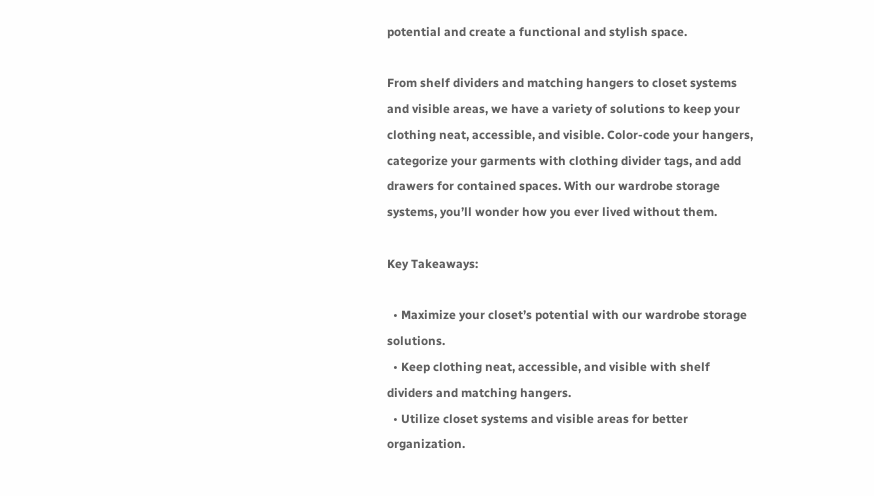potential and create a functional and stylish space.

From shelf dividers and matching hangers to closet systems and visible areas, we have a variety of solutions to keep your clothing neat, accessible, and visible. Color-code your hangers, categorize your garments with clothing divider tags, and add drawers for contained spaces. With our wardrobe storage systems, you’ll wonder how you ever lived without them.

Key Takeaways:

  • Maximize your closet’s potential with our wardrobe storage solutions.
  • Keep clothing neat, accessible, and visible with shelf dividers and matching hangers.
  • Utilize closet systems and visible areas for better organization.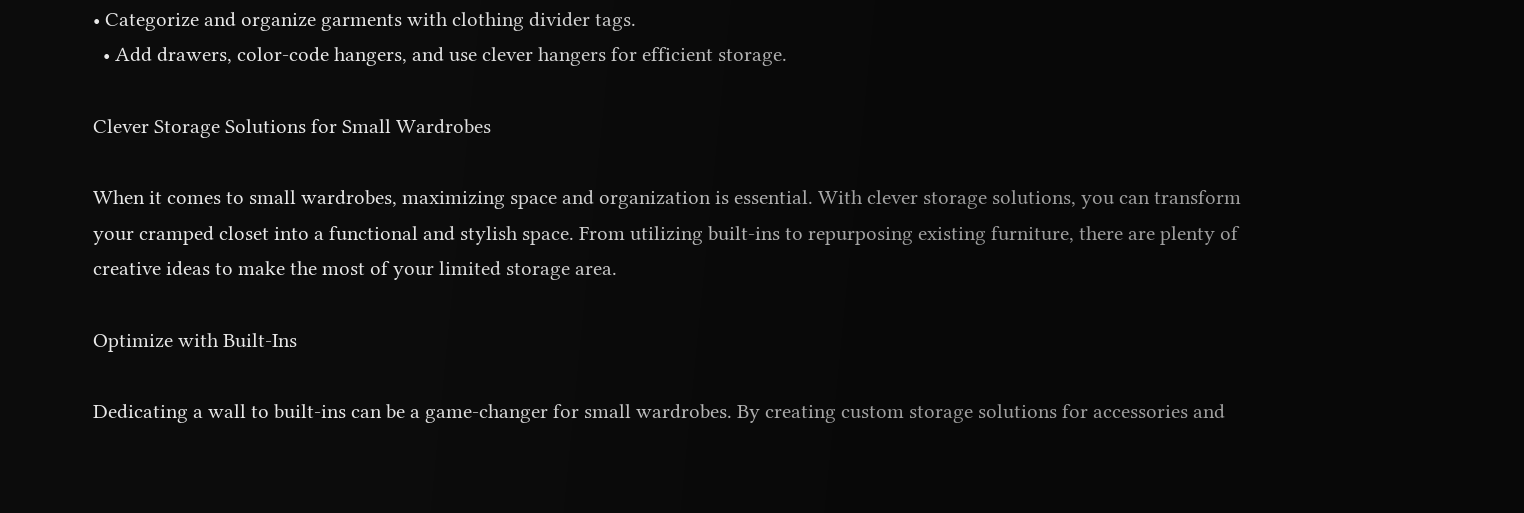• Categorize and organize garments with clothing divider tags.
  • Add drawers, color-code hangers, and use clever hangers for efficient storage.

Clever Storage Solutions for Small Wardrobes

When it comes to small wardrobes, maximizing space and organization is essential. With clever storage solutions, you can transform your cramped closet into a functional and stylish space. From utilizing built-ins to repurposing existing furniture, there are plenty of creative ideas to make the most of your limited storage area.

Optimize with Built-Ins

Dedicating a wall to built-ins can be a game-changer for small wardrobes. By creating custom storage solutions for accessories and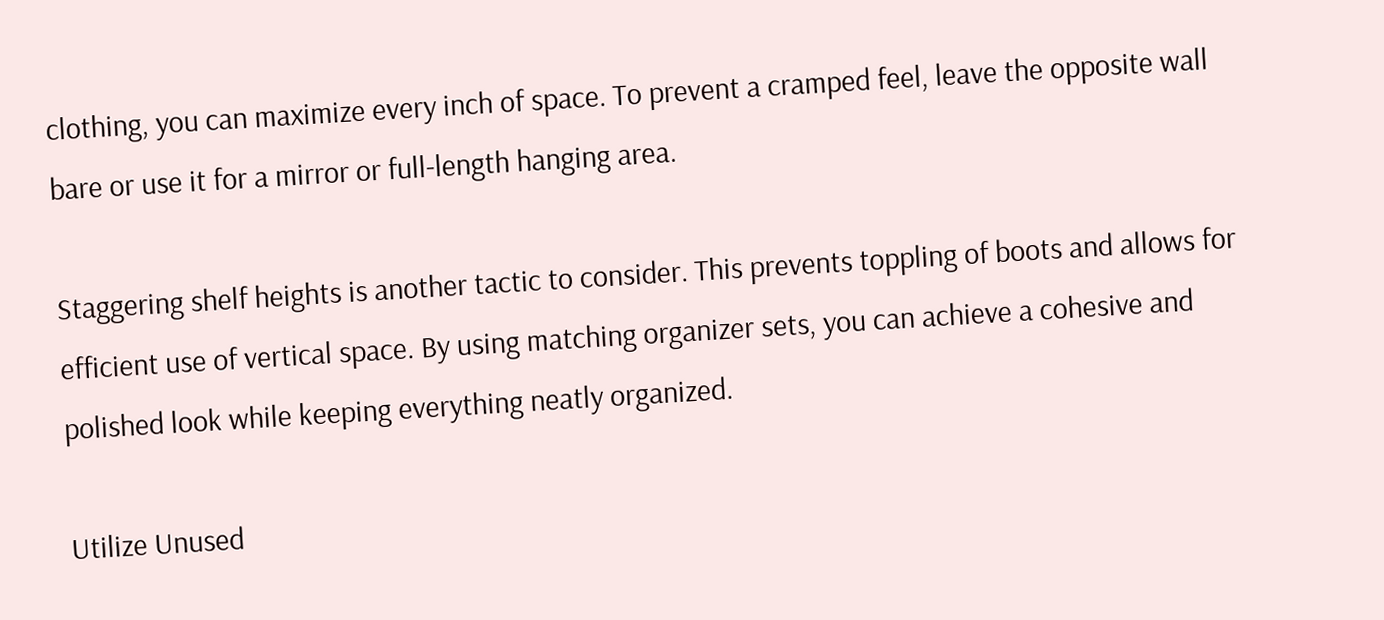clothing, you can maximize every inch of space. To prevent a cramped feel, leave the opposite wall bare or use it for a mirror or full-length hanging area.

Staggering shelf heights is another tactic to consider. This prevents toppling of boots and allows for efficient use of vertical space. By using matching organizer sets, you can achieve a cohesive and polished look while keeping everything neatly organized.

Utilize Unused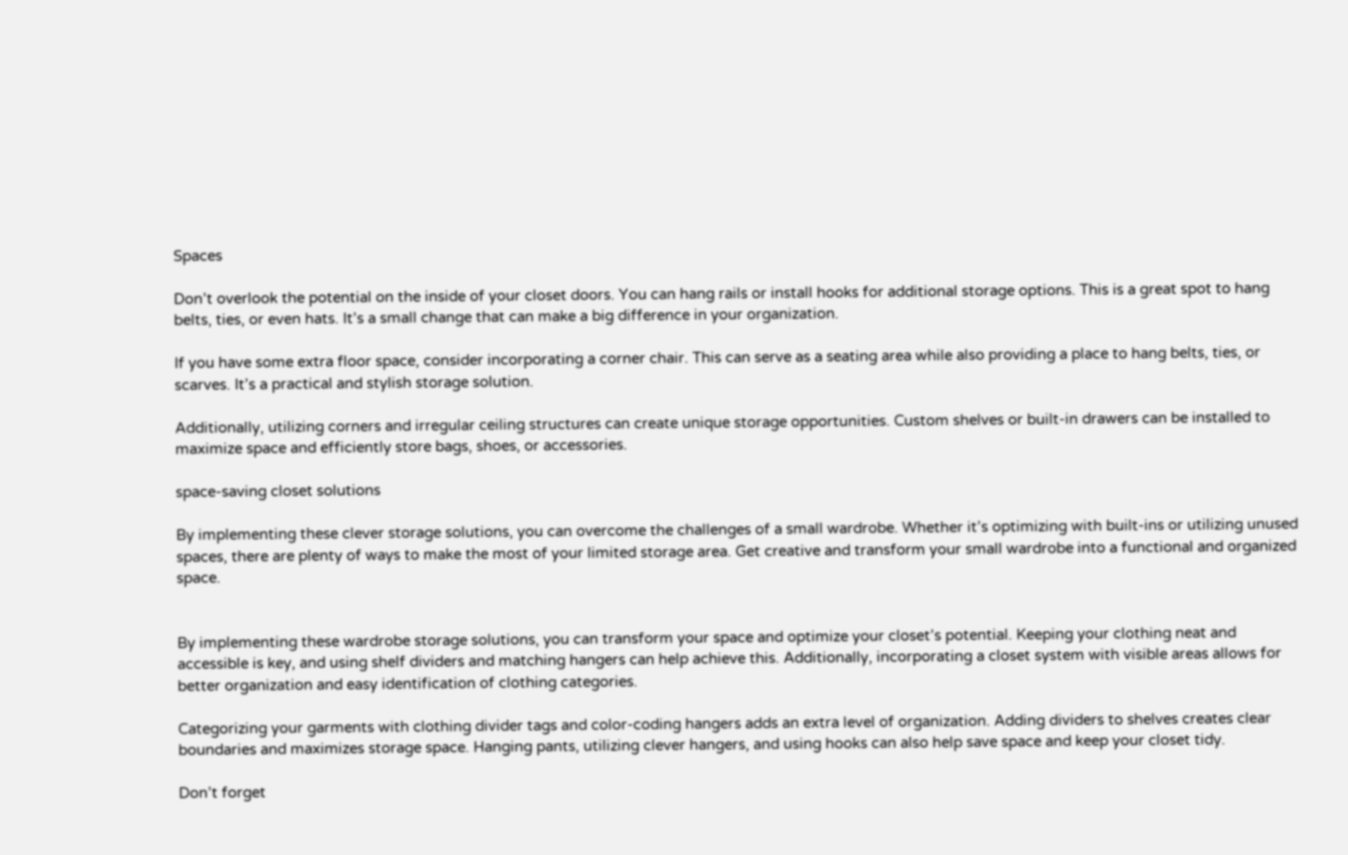Spaces

Don’t overlook the potential on the inside of your closet doors. You can hang rails or install hooks for additional storage options. This is a great spot to hang belts, ties, or even hats. It’s a small change that can make a big difference in your organization.

If you have some extra floor space, consider incorporating a corner chair. This can serve as a seating area while also providing a place to hang belts, ties, or scarves. It’s a practical and stylish storage solution.

Additionally, utilizing corners and irregular ceiling structures can create unique storage opportunities. Custom shelves or built-in drawers can be installed to maximize space and efficiently store bags, shoes, or accessories.

space-saving closet solutions

By implementing these clever storage solutions, you can overcome the challenges of a small wardrobe. Whether it’s optimizing with built-ins or utilizing unused spaces, there are plenty of ways to make the most of your limited storage area. Get creative and transform your small wardrobe into a functional and organized space.


By implementing these wardrobe storage solutions, you can transform your space and optimize your closet’s potential. Keeping your clothing neat and accessible is key, and using shelf dividers and matching hangers can help achieve this. Additionally, incorporating a closet system with visible areas allows for better organization and easy identification of clothing categories.

Categorizing your garments with clothing divider tags and color-coding hangers adds an extra level of organization. Adding dividers to shelves creates clear boundaries and maximizes storage space. Hanging pants, utilizing clever hangers, and using hooks can also help save space and keep your closet tidy.

Don’t forget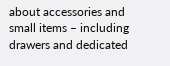about accessories and small items – including drawers and dedicated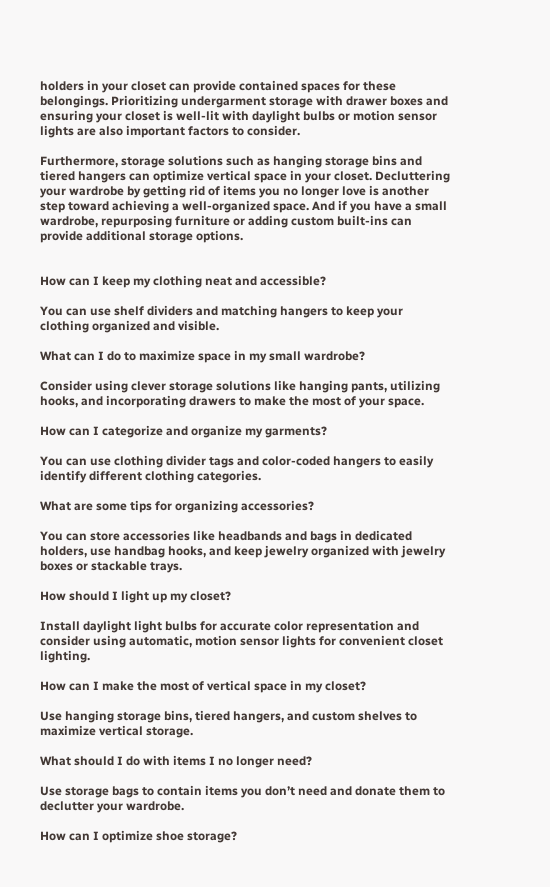holders in your closet can provide contained spaces for these belongings. Prioritizing undergarment storage with drawer boxes and ensuring your closet is well-lit with daylight bulbs or motion sensor lights are also important factors to consider.

Furthermore, storage solutions such as hanging storage bins and tiered hangers can optimize vertical space in your closet. Decluttering your wardrobe by getting rid of items you no longer love is another step toward achieving a well-organized space. And if you have a small wardrobe, repurposing furniture or adding custom built-ins can provide additional storage options.


How can I keep my clothing neat and accessible?

You can use shelf dividers and matching hangers to keep your clothing organized and visible.

What can I do to maximize space in my small wardrobe?

Consider using clever storage solutions like hanging pants, utilizing hooks, and incorporating drawers to make the most of your space.

How can I categorize and organize my garments?

You can use clothing divider tags and color-coded hangers to easily identify different clothing categories.

What are some tips for organizing accessories?

You can store accessories like headbands and bags in dedicated holders, use handbag hooks, and keep jewelry organized with jewelry boxes or stackable trays.

How should I light up my closet?

Install daylight light bulbs for accurate color representation and consider using automatic, motion sensor lights for convenient closet lighting.

How can I make the most of vertical space in my closet?

Use hanging storage bins, tiered hangers, and custom shelves to maximize vertical storage.

What should I do with items I no longer need?

Use storage bags to contain items you don’t need and donate them to declutter your wardrobe.

How can I optimize shoe storage?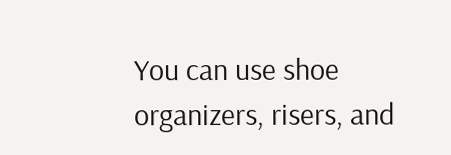You can use shoe organizers, risers, and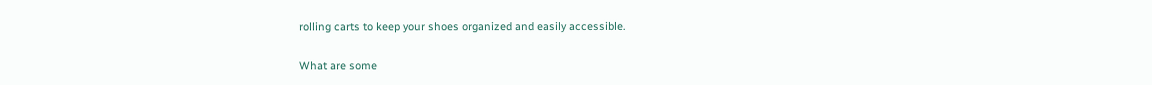rolling carts to keep your shoes organized and easily accessible.

What are some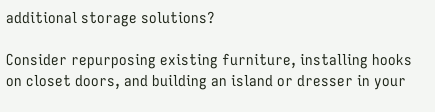additional storage solutions?

Consider repurposing existing furniture, installing hooks on closet doors, and building an island or dresser in your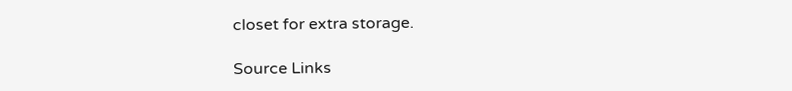closet for extra storage.

Source Links